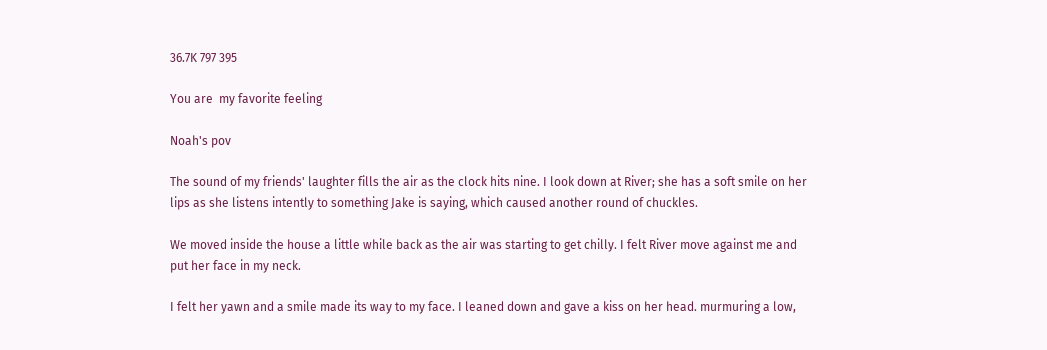36.7K 797 395

You are  my favorite feeling

Noah's pov

The sound of my friends' laughter fills the air as the clock hits nine. I look down at River; she has a soft smile on her lips as she listens intently to something Jake is saying, which caused another round of chuckles.

We moved inside the house a little while back as the air was starting to get chilly. I felt River move against me and put her face in my neck.

I felt her yawn and a smile made its way to my face. I leaned down and gave a kiss on her head. murmuring a low,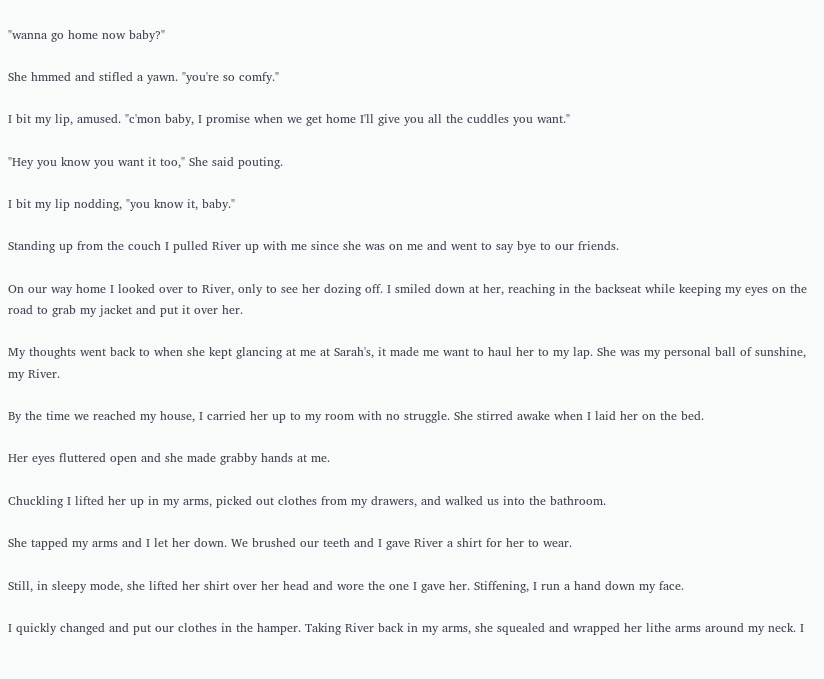"wanna go home now baby?"

She hmmed and stifled a yawn. "you're so comfy."

I bit my lip, amused. "c'mon baby, I promise when we get home I'll give you all the cuddles you want."

"Hey you know you want it too," She said pouting.

I bit my lip nodding, "you know it, baby."

Standing up from the couch I pulled River up with me since she was on me and went to say bye to our friends.

On our way home I looked over to River, only to see her dozing off. I smiled down at her, reaching in the backseat while keeping my eyes on the road to grab my jacket and put it over her.

My thoughts went back to when she kept glancing at me at Sarah's, it made me want to haul her to my lap. She was my personal ball of sunshine, my River.

By the time we reached my house, I carried her up to my room with no struggle. She stirred awake when I laid her on the bed.

Her eyes fluttered open and she made grabby hands at me.

Chuckling I lifted her up in my arms, picked out clothes from my drawers, and walked us into the bathroom.

She tapped my arms and I let her down. We brushed our teeth and I gave River a shirt for her to wear.

Still, in sleepy mode, she lifted her shirt over her head and wore the one I gave her. Stiffening, I run a hand down my face.

I quickly changed and put our clothes in the hamper. Taking River back in my arms, she squealed and wrapped her lithe arms around my neck. I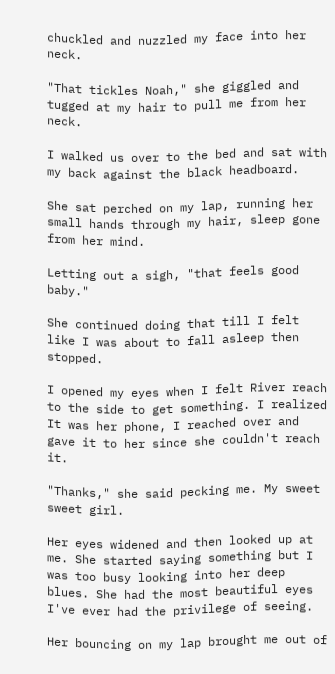chuckled and nuzzled my face into her neck.

"That tickles Noah," she giggled and tugged at my hair to pull me from her neck.

I walked us over to the bed and sat with my back against the black headboard.

She sat perched on my lap, running her small hands through my hair, sleep gone from her mind.

Letting out a sigh, "that feels good baby."

She continued doing that till I felt like I was about to fall asleep then stopped.

I opened my eyes when I felt River reach to the side to get something. I realized It was her phone, I reached over and gave it to her since she couldn't reach it.

"Thanks," she said pecking me. My sweet sweet girl.

Her eyes widened and then looked up at me. She started saying something but I was too busy looking into her deep blues. She had the most beautiful eyes I've ever had the privilege of seeing.

Her bouncing on my lap brought me out of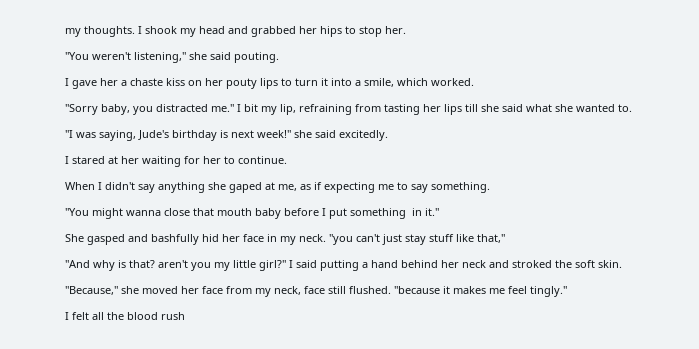my thoughts. I shook my head and grabbed her hips to stop her.

"You weren't listening," she said pouting.

I gave her a chaste kiss on her pouty lips to turn it into a smile, which worked.

"Sorry baby, you distracted me." I bit my lip, refraining from tasting her lips till she said what she wanted to.

"I was saying, Jude's birthday is next week!" she said excitedly.

I stared at her waiting for her to continue.

When I didn't say anything she gaped at me, as if expecting me to say something.

"You might wanna close that mouth baby before I put something  in it."

She gasped and bashfully hid her face in my neck. "you can't just stay stuff like that,"

"And why is that? aren't you my little girl?" I said putting a hand behind her neck and stroked the soft skin.

"Because," she moved her face from my neck, face still flushed. "because it makes me feel tingly."

I felt all the blood rush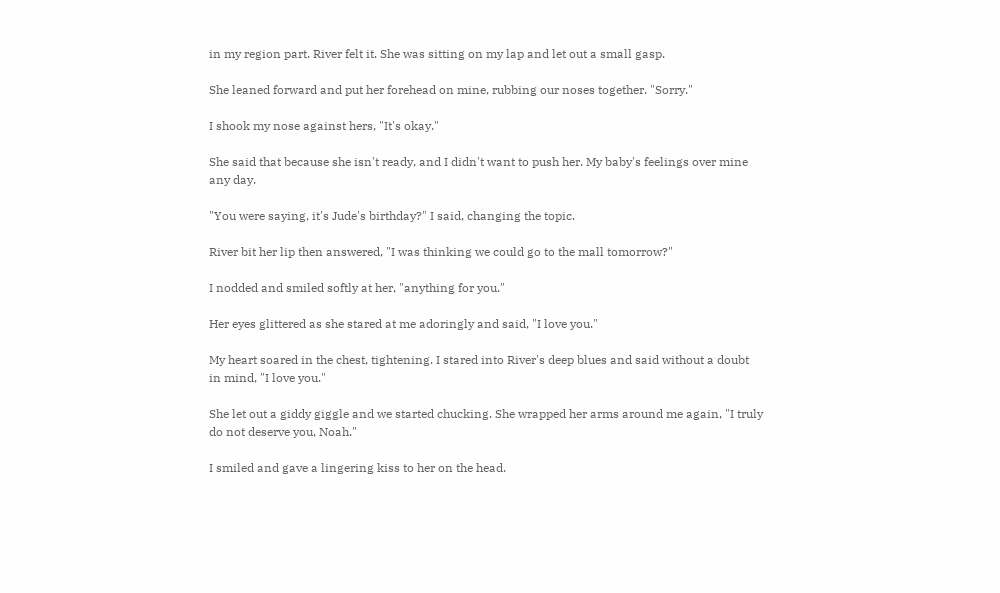in my region part. River felt it. She was sitting on my lap and let out a small gasp.

She leaned forward and put her forehead on mine, rubbing our noses together. "Sorry."

I shook my nose against hers, "It's okay."

She said that because she isn't ready, and I didn't want to push her. My baby's feelings over mine any day.

"You were saying, it's Jude's birthday?" I said, changing the topic.

River bit her lip then answered, "I was thinking we could go to the mall tomorrow?"

I nodded and smiled softly at her, "anything for you."

Her eyes glittered as she stared at me adoringly and said, "I love you."

My heart soared in the chest, tightening. I stared into River's deep blues and said without a doubt in mind, "I love you."

She let out a giddy giggle and we started chucking. She wrapped her arms around me again, "I truly do not deserve you, Noah."

I smiled and gave a lingering kiss to her on the head.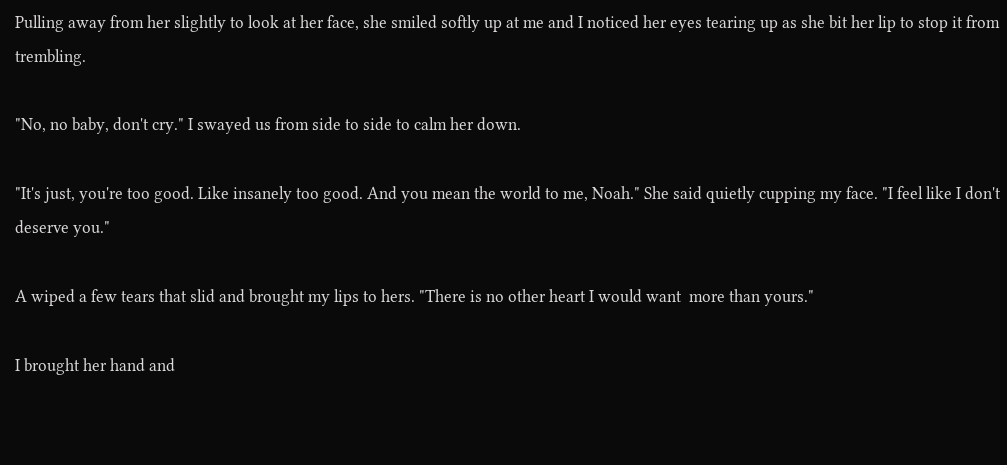Pulling away from her slightly to look at her face, she smiled softly up at me and I noticed her eyes tearing up as she bit her lip to stop it from trembling.

"No, no baby, don't cry." I swayed us from side to side to calm her down.

"It's just, you're too good. Like insanely too good. And you mean the world to me, Noah." She said quietly cupping my face. "I feel like I don't deserve you."

A wiped a few tears that slid and brought my lips to hers. "There is no other heart I would want  more than yours."

I brought her hand and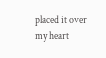placed it over my heart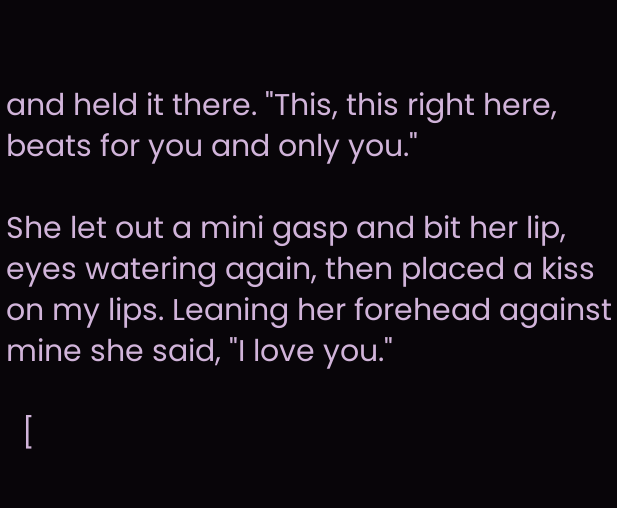and held it there. "This, this right here, beats for you and only you."

She let out a mini gasp and bit her lip, eyes watering again, then placed a kiss on my lips. Leaning her forehead against mine she said, "I love you."

  [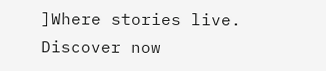]Where stories live. Discover now